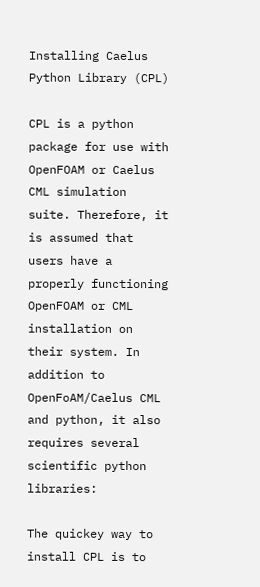Installing Caelus Python Library (CPL)

CPL is a python package for use with OpenFOAM or Caelus CML simulation suite. Therefore, it is assumed that users have a properly functioning OpenFOAM or CML installation on their system. In addition to OpenFoAM/Caelus CML and python, it also requires several scientific python libraries:

The quickey way to install CPL is to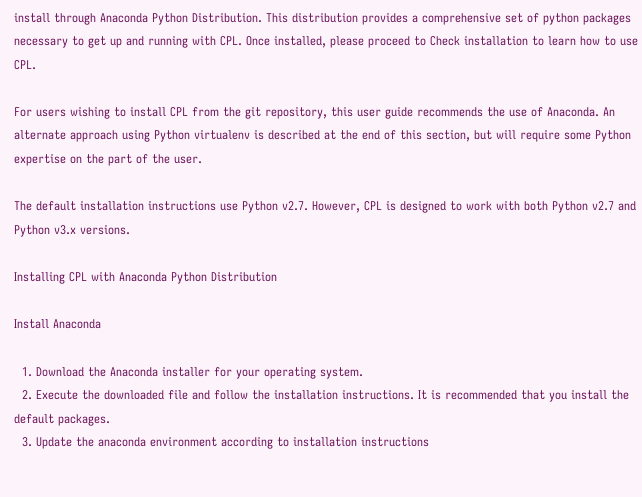install through Anaconda Python Distribution. This distribution provides a comprehensive set of python packages necessary to get up and running with CPL. Once installed, please proceed to Check installation to learn how to use CPL.

For users wishing to install CPL from the git repository, this user guide recommends the use of Anaconda. An alternate approach using Python virtualenv is described at the end of this section, but will require some Python expertise on the part of the user.

The default installation instructions use Python v2.7. However, CPL is designed to work with both Python v2.7 and Python v3.x versions.

Installing CPL with Anaconda Python Distribution

Install Anaconda

  1. Download the Anaconda installer for your operating system.
  2. Execute the downloaded file and follow the installation instructions. It is recommended that you install the default packages.
  3. Update the anaconda environment according to installation instructions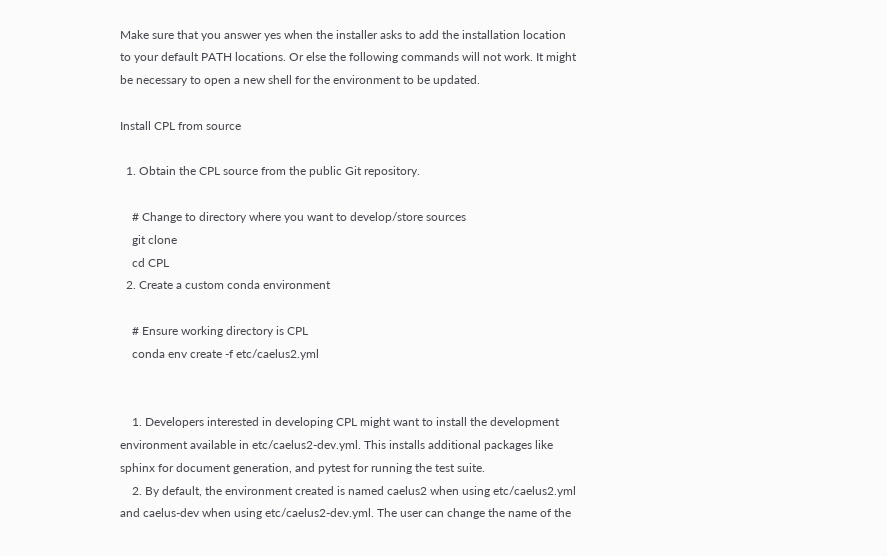Make sure that you answer yes when the installer asks to add the installation location to your default PATH locations. Or else the following commands will not work. It might be necessary to open a new shell for the environment to be updated.

Install CPL from source

  1. Obtain the CPL source from the public Git repository.

    # Change to directory where you want to develop/store sources
    git clone
    cd CPL
  2. Create a custom conda environment

    # Ensure working directory is CPL
    conda env create -f etc/caelus2.yml


    1. Developers interested in developing CPL might want to install the development environment available in etc/caelus2-dev.yml. This installs additional packages like sphinx for document generation, and pytest for running the test suite.
    2. By default, the environment created is named caelus2 when using etc/caelus2.yml and caelus-dev when using etc/caelus2-dev.yml. The user can change the name of the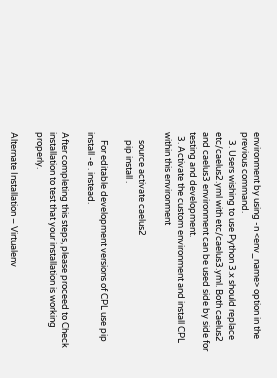environment by using -n <env_name> option in the previous command.
    3. Users wishing to use Python 3.x should replace etc/caelus2.yml with etc/caelus3.yml. Both caelus2 and caelus3 environment can be used side by side for testing and development.
  3. Activate the custom environment and install CPL within this environment

    source activate caelus2
    pip install .

    For editable development versions of CPL use pip install -e . instead.

After completing this steps, please proceed to Check installation to test that your installation is working properly.

Alternate Installation – Virtualenv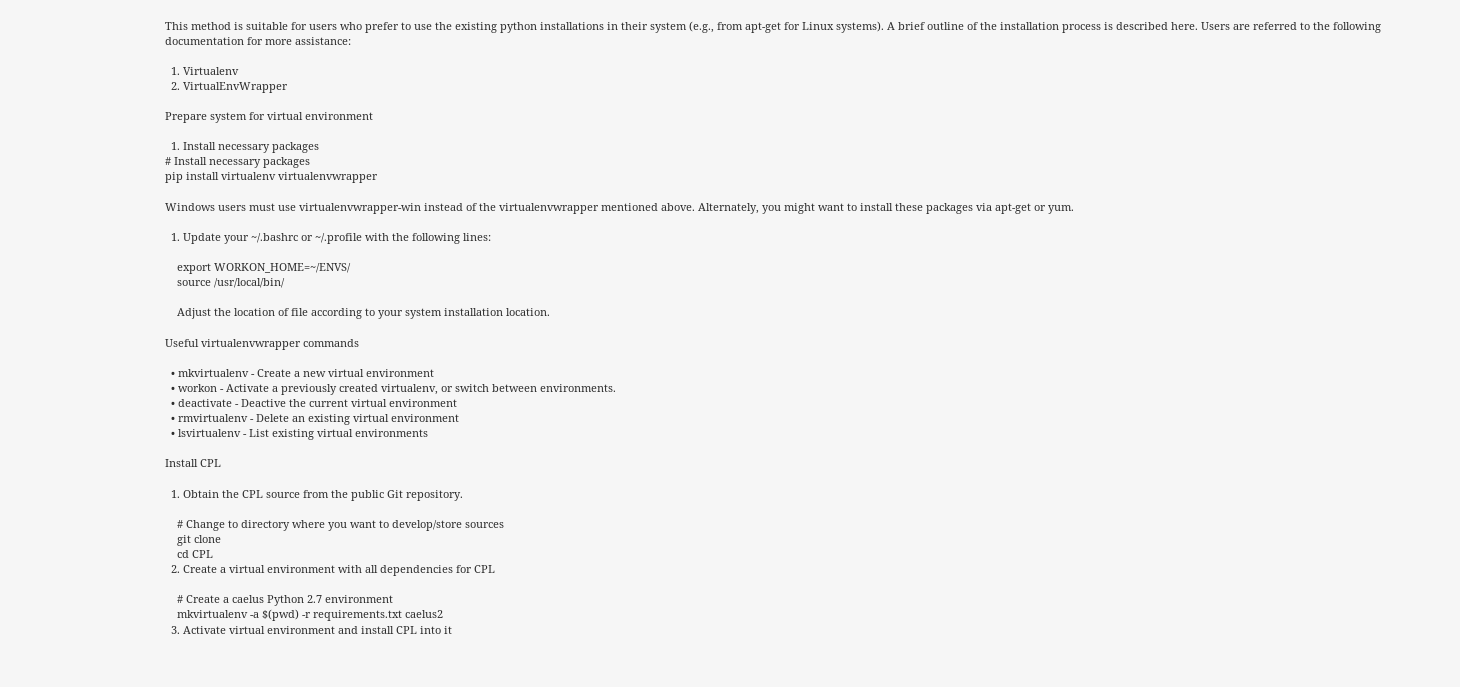This method is suitable for users who prefer to use the existing python installations in their system (e.g., from apt-get for Linux systems). A brief outline of the installation process is described here. Users are referred to the following documentation for more assistance:

  1. Virtualenv
  2. VirtualEnvWrapper

Prepare system for virtual environment

  1. Install necessary packages
# Install necessary packages
pip install virtualenv virtualenvwrapper

Windows users must use virtualenvwrapper-win instead of the virtualenvwrapper mentioned above. Alternately, you might want to install these packages via apt-get or yum.

  1. Update your ~/.bashrc or ~/.profile with the following lines:

    export WORKON_HOME=~/ENVS/
    source /usr/local/bin/

    Adjust the location of file according to your system installation location.

Useful virtualenvwrapper commands

  • mkvirtualenv - Create a new virtual environment
  • workon - Activate a previously created virtualenv, or switch between environments.
  • deactivate - Deactive the current virtual environment
  • rmvirtualenv - Delete an existing virtual environment
  • lsvirtualenv - List existing virtual environments

Install CPL

  1. Obtain the CPL source from the public Git repository.

    # Change to directory where you want to develop/store sources
    git clone
    cd CPL
  2. Create a virtual environment with all dependencies for CPL

    # Create a caelus Python 2.7 environment
    mkvirtualenv -a $(pwd) -r requirements.txt caelus2
  3. Activate virtual environment and install CPL into it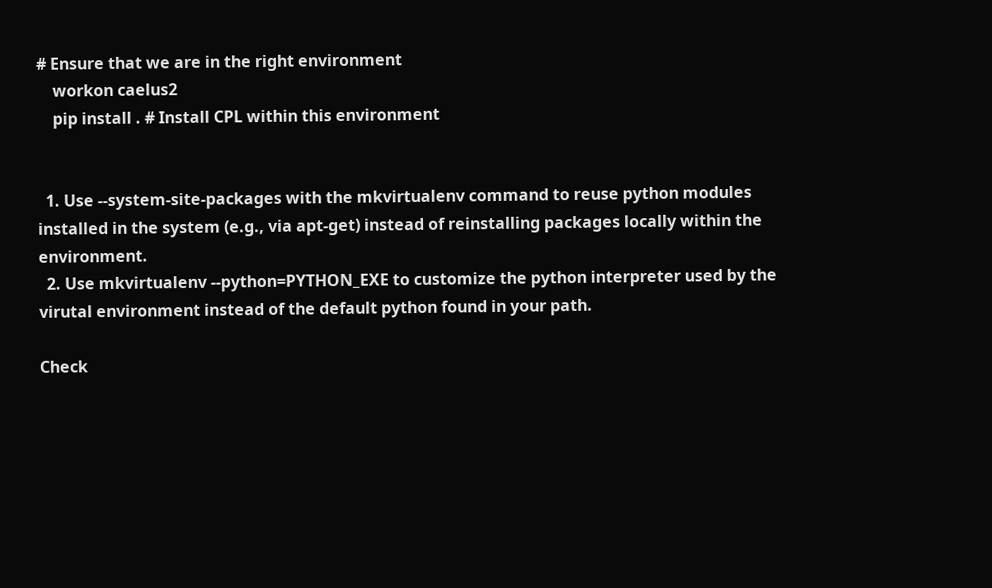# Ensure that we are in the right environment
    workon caelus2
    pip install . # Install CPL within this environment


  1. Use --system-site-packages with the mkvirtualenv command to reuse python modules installed in the system (e.g., via apt-get) instead of reinstalling packages locally within the environment.
  2. Use mkvirtualenv --python=PYTHON_EXE to customize the python interpreter used by the virutal environment instead of the default python found in your path.

Check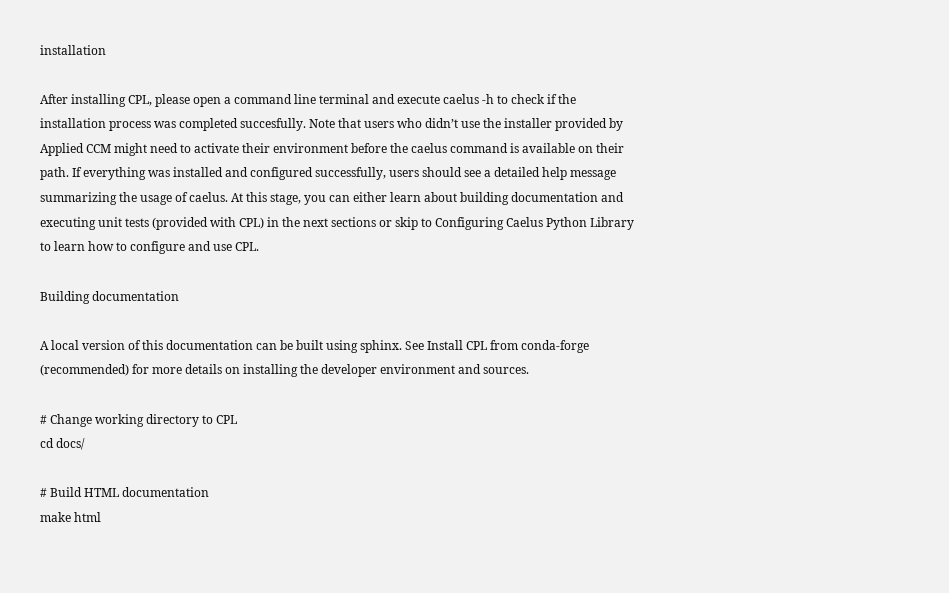installation

After installing CPL, please open a command line terminal and execute caelus -h to check if the installation process was completed succesfully. Note that users who didn’t use the installer provided by Applied CCM might need to activate their environment before the caelus command is available on their path. If everything was installed and configured successfully, users should see a detailed help message summarizing the usage of caelus. At this stage, you can either learn about building documentation and executing unit tests (provided with CPL) in the next sections or skip to Configuring Caelus Python Library to learn how to configure and use CPL.

Building documentation

A local version of this documentation can be built using sphinx. See Install CPL from conda-forge (recommended) for more details on installing the developer environment and sources.

# Change working directory to CPL
cd docs/

# Build HTML documentation
make html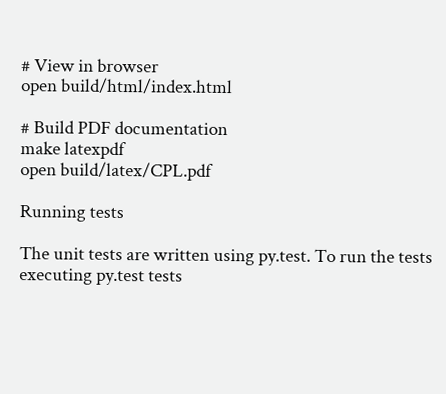# View in browser
open build/html/index.html

# Build PDF documentation
make latexpdf
open build/latex/CPL.pdf

Running tests

The unit tests are written using py.test. To run the tests executing py.test tests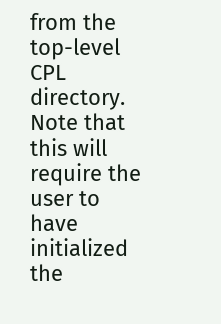from the top-level CPL directory. Note that this will require the user to have initialized the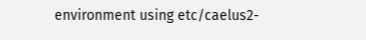environment using etc/caelus2-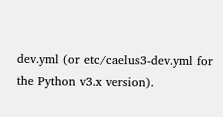dev.yml (or etc/caelus3-dev.yml for the Python v3.x version).